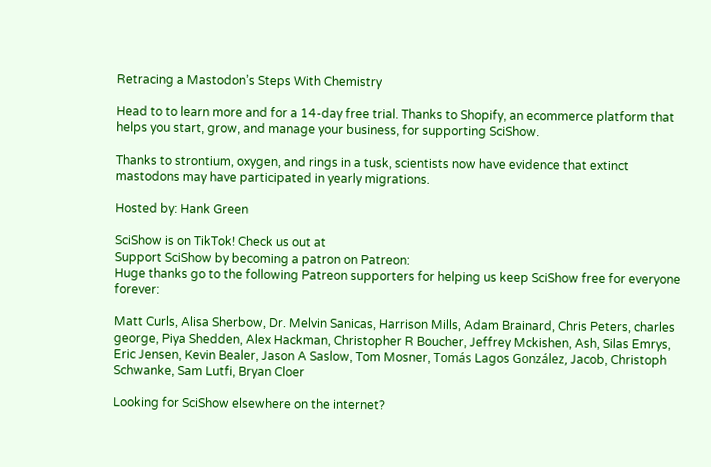Retracing a Mastodon’s Steps With Chemistry

Head to to learn more and for a 14-day free trial. Thanks to Shopify, an ecommerce platform that helps you start, grow, and manage your business, for supporting SciShow.

Thanks to strontium, oxygen, and rings in a tusk, scientists now have evidence that extinct mastodons may have participated in yearly migrations.

Hosted by: Hank Green

SciShow is on TikTok! Check us out at
Support SciShow by becoming a patron on Patreon:
Huge thanks go to the following Patreon supporters for helping us keep SciShow free for everyone forever:

Matt Curls, Alisa Sherbow, Dr. Melvin Sanicas, Harrison Mills, Adam Brainard, Chris Peters, charles george, Piya Shedden, Alex Hackman, Christopher R Boucher, Jeffrey Mckishen, Ash, Silas Emrys, Eric Jensen, Kevin Bealer, Jason A Saslow, Tom Mosner, Tomás Lagos González, Jacob, Christoph Schwanke, Sam Lutfi, Bryan Cloer

Looking for SciShow elsewhere on the internet?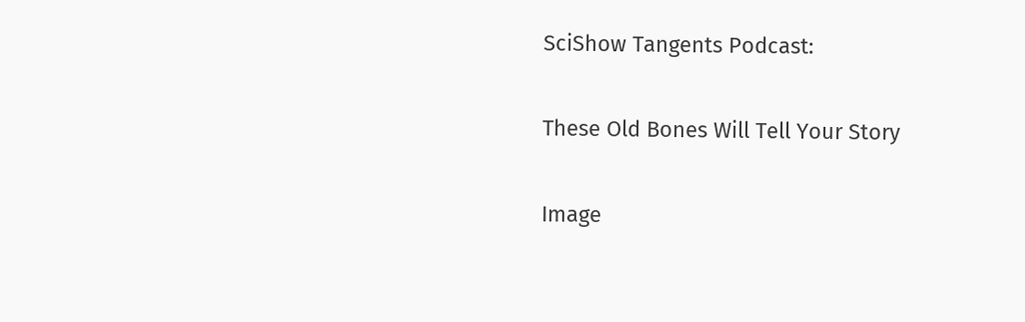SciShow Tangents Podcast:

These Old Bones Will Tell Your Story

Image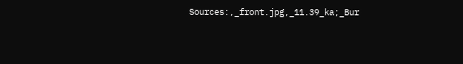Sources:,_front.jpg,_11.39_ka;_Bur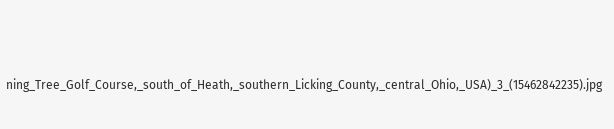ning_Tree_Golf_Course,_south_of_Heath,_southern_Licking_County,_central_Ohio,_USA)_3_(15462842235).jpg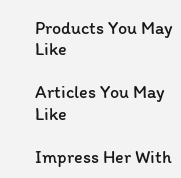Products You May Like

Articles You May Like

Impress Her With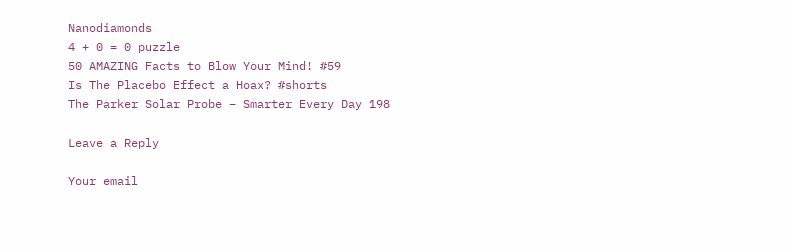Nanodiamonds
4 + 0 = 0 puzzle
50 AMAZING Facts to Blow Your Mind! #59
Is The Placebo Effect a Hoax? #shorts
The Parker Solar Probe – Smarter Every Day 198

Leave a Reply

Your email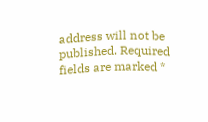address will not be published. Required fields are marked *